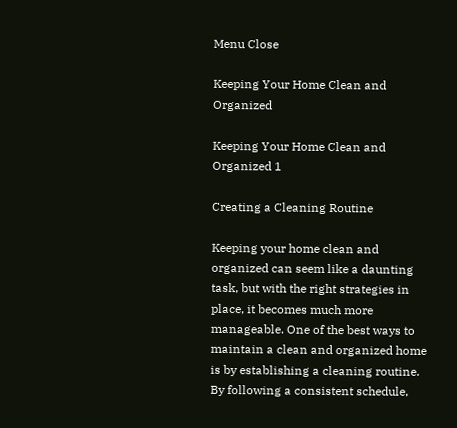Menu Close

Keeping Your Home Clean and Organized

Keeping Your Home Clean and Organized 1

Creating a Cleaning Routine

Keeping your home clean and organized can seem like a daunting task, but with the right strategies in place, it becomes much more manageable. One of the best ways to maintain a clean and organized home is by establishing a cleaning routine. By following a consistent schedule,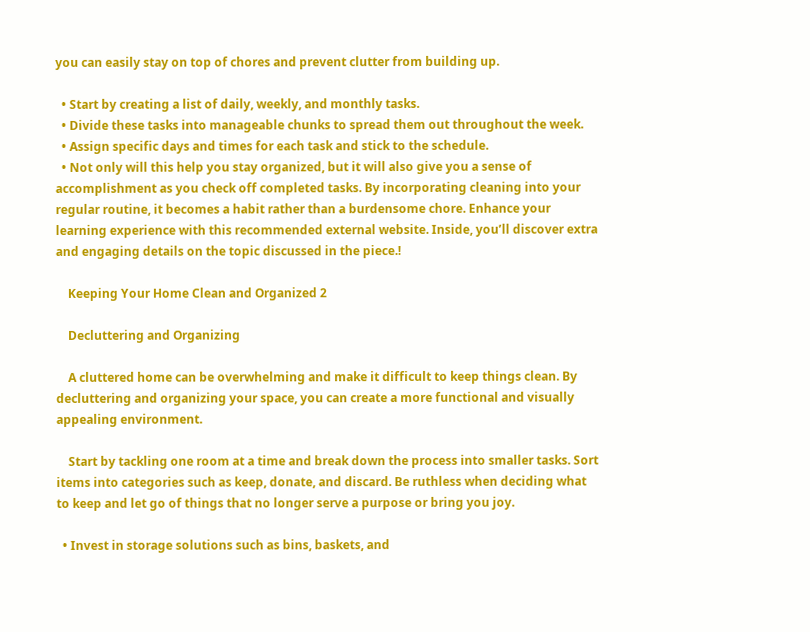you can easily stay on top of chores and prevent clutter from building up.

  • Start by creating a list of daily, weekly, and monthly tasks.
  • Divide these tasks into manageable chunks to spread them out throughout the week.
  • Assign specific days and times for each task and stick to the schedule.
  • Not only will this help you stay organized, but it will also give you a sense of accomplishment as you check off completed tasks. By incorporating cleaning into your regular routine, it becomes a habit rather than a burdensome chore. Enhance your learning experience with this recommended external website. Inside, you’ll discover extra and engaging details on the topic discussed in the piece.!

    Keeping Your Home Clean and Organized 2

    Decluttering and Organizing

    A cluttered home can be overwhelming and make it difficult to keep things clean. By decluttering and organizing your space, you can create a more functional and visually appealing environment.

    Start by tackling one room at a time and break down the process into smaller tasks. Sort items into categories such as keep, donate, and discard. Be ruthless when deciding what to keep and let go of things that no longer serve a purpose or bring you joy.

  • Invest in storage solutions such as bins, baskets, and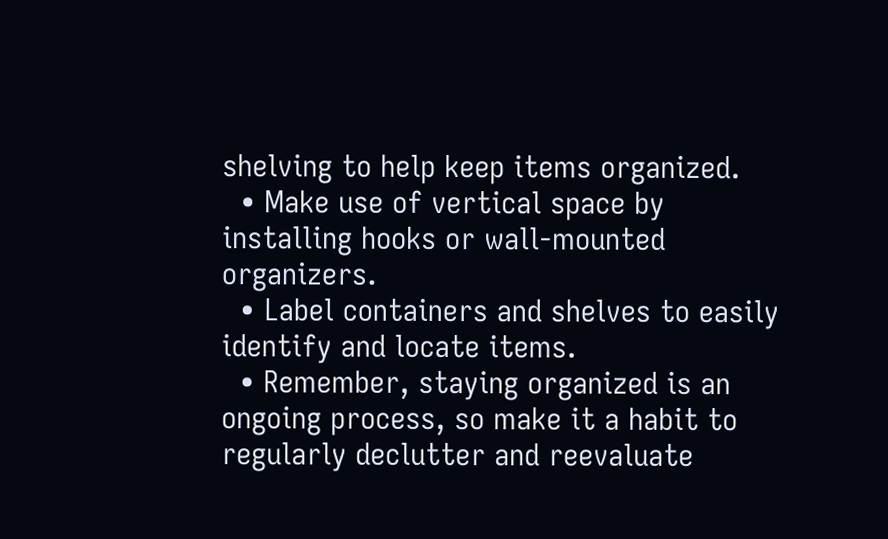shelving to help keep items organized.
  • Make use of vertical space by installing hooks or wall-mounted organizers.
  • Label containers and shelves to easily identify and locate items.
  • Remember, staying organized is an ongoing process, so make it a habit to regularly declutter and reevaluate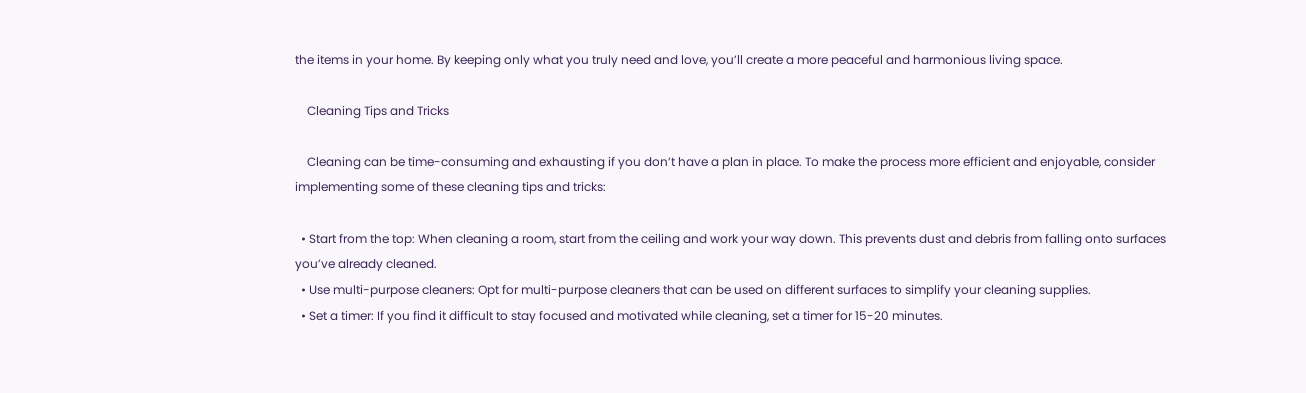the items in your home. By keeping only what you truly need and love, you’ll create a more peaceful and harmonious living space.

    Cleaning Tips and Tricks

    Cleaning can be time-consuming and exhausting if you don’t have a plan in place. To make the process more efficient and enjoyable, consider implementing some of these cleaning tips and tricks:

  • Start from the top: When cleaning a room, start from the ceiling and work your way down. This prevents dust and debris from falling onto surfaces you’ve already cleaned.
  • Use multi-purpose cleaners: Opt for multi-purpose cleaners that can be used on different surfaces to simplify your cleaning supplies.
  • Set a timer: If you find it difficult to stay focused and motivated while cleaning, set a timer for 15-20 minutes.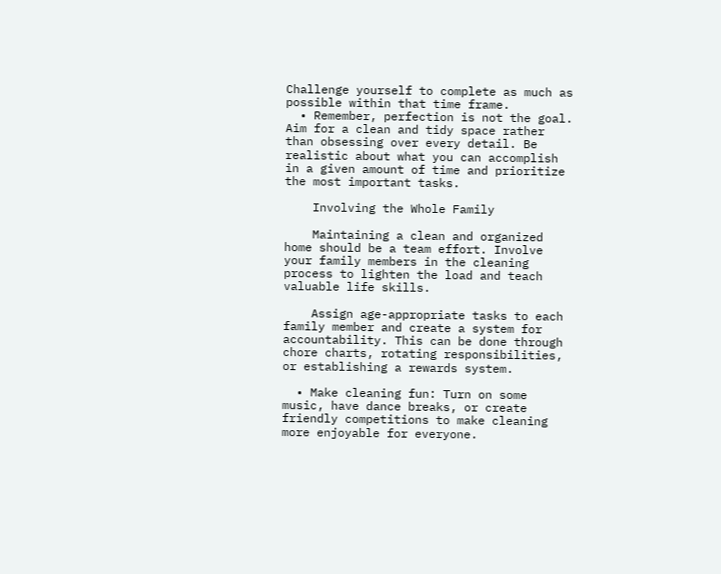Challenge yourself to complete as much as possible within that time frame.
  • Remember, perfection is not the goal. Aim for a clean and tidy space rather than obsessing over every detail. Be realistic about what you can accomplish in a given amount of time and prioritize the most important tasks.

    Involving the Whole Family

    Maintaining a clean and organized home should be a team effort. Involve your family members in the cleaning process to lighten the load and teach valuable life skills.

    Assign age-appropriate tasks to each family member and create a system for accountability. This can be done through chore charts, rotating responsibilities, or establishing a rewards system.

  • Make cleaning fun: Turn on some music, have dance breaks, or create friendly competitions to make cleaning more enjoyable for everyone.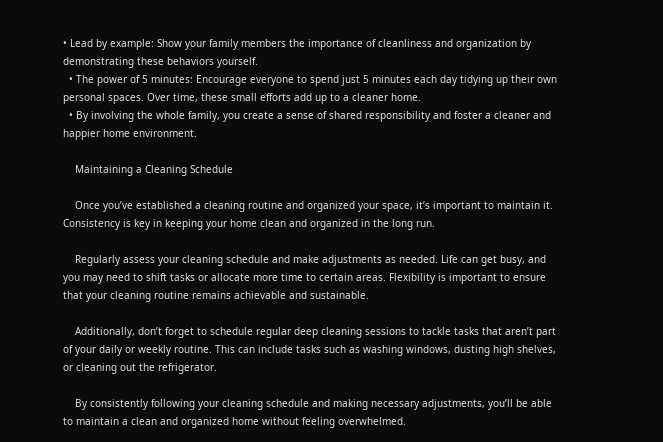• Lead by example: Show your family members the importance of cleanliness and organization by demonstrating these behaviors yourself.
  • The power of 5 minutes: Encourage everyone to spend just 5 minutes each day tidying up their own personal spaces. Over time, these small efforts add up to a cleaner home.
  • By involving the whole family, you create a sense of shared responsibility and foster a cleaner and happier home environment.

    Maintaining a Cleaning Schedule

    Once you’ve established a cleaning routine and organized your space, it’s important to maintain it. Consistency is key in keeping your home clean and organized in the long run.

    Regularly assess your cleaning schedule and make adjustments as needed. Life can get busy, and you may need to shift tasks or allocate more time to certain areas. Flexibility is important to ensure that your cleaning routine remains achievable and sustainable.

    Additionally, don’t forget to schedule regular deep cleaning sessions to tackle tasks that aren’t part of your daily or weekly routine. This can include tasks such as washing windows, dusting high shelves, or cleaning out the refrigerator.

    By consistently following your cleaning schedule and making necessary adjustments, you’ll be able to maintain a clean and organized home without feeling overwhelmed.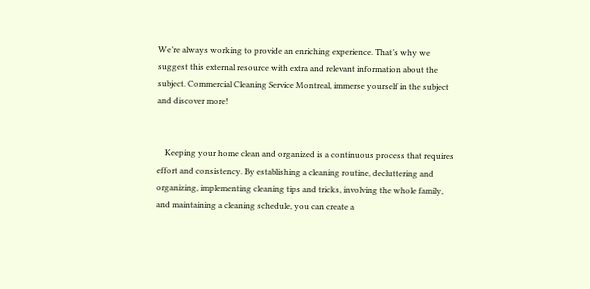We’re always working to provide an enriching experience. That’s why we suggest this external resource with extra and relevant information about the subject. Commercial Cleaning Service Montreal, immerse yourself in the subject and discover more!


    Keeping your home clean and organized is a continuous process that requires effort and consistency. By establishing a cleaning routine, decluttering and organizing, implementing cleaning tips and tricks, involving the whole family, and maintaining a cleaning schedule, you can create a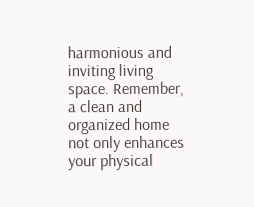harmonious and inviting living space. Remember, a clean and organized home not only enhances your physical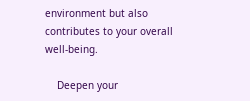environment but also contributes to your overall well-being.

    Deepen your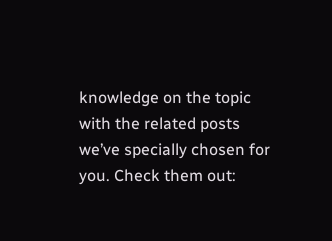knowledge on the topic with the related posts we’ve specially chosen for you. Check them out: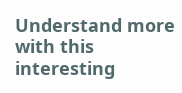Understand more with this interesting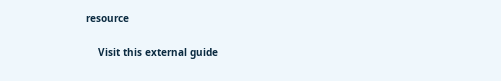resource

    Visit this external guide